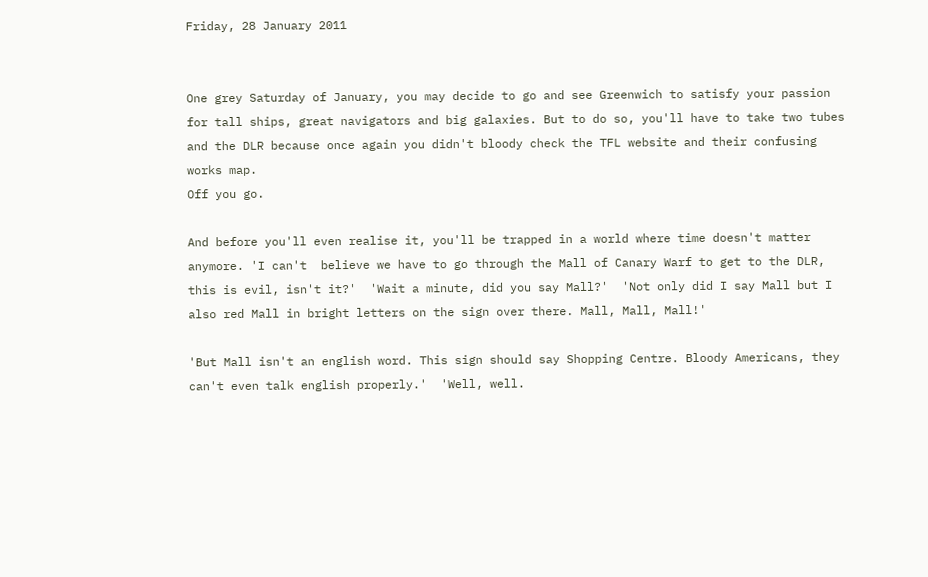Friday, 28 January 2011


One grey Saturday of January, you may decide to go and see Greenwich to satisfy your passion for tall ships, great navigators and big galaxies. But to do so, you'll have to take two tubes and the DLR because once again you didn't bloody check the TFL website and their confusing works map.
Off you go.

And before you'll even realise it, you'll be trapped in a world where time doesn't matter anymore. 'I can't  believe we have to go through the Mall of Canary Warf to get to the DLR, this is evil, isn't it?'  'Wait a minute, did you say Mall?'  'Not only did I say Mall but I also red Mall in bright letters on the sign over there. Mall, Mall, Mall!'

'But Mall isn't an english word. This sign should say Shopping Centre. Bloody Americans, they can't even talk english properly.'  'Well, well.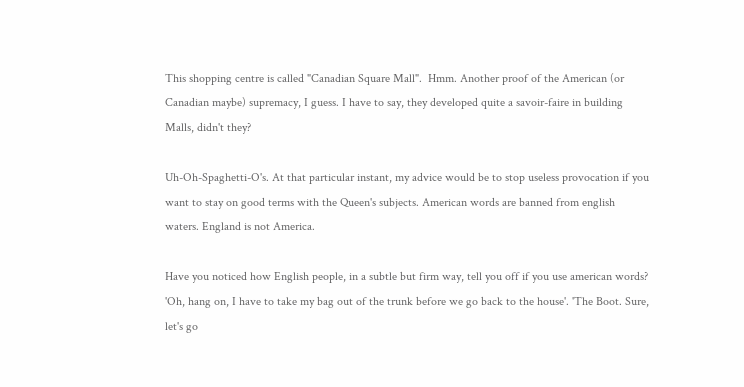This shopping centre is called "Canadian Square Mall".  Hmm. Another proof of the American (or Canadian maybe) supremacy, I guess. I have to say, they developed quite a savoir-faire in building Malls, didn't they?

Uh-Oh-Spaghetti-O's. At that particular instant, my advice would be to stop useless provocation if you want to stay on good terms with the Queen's subjects. American words are banned from english waters. England is not America.

Have you noticed how English people, in a subtle but firm way, tell you off if you use american words? 'Oh, hang on, I have to take my bag out of the trunk before we go back to the house'. 'The Boot. Sure, let's go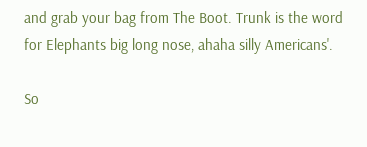and grab your bag from The Boot. Trunk is the word for Elephants big long nose, ahaha silly Americans'.

So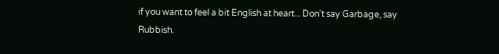if you want to feel a bit English at heart... Don't say Garbage, say Rubbish.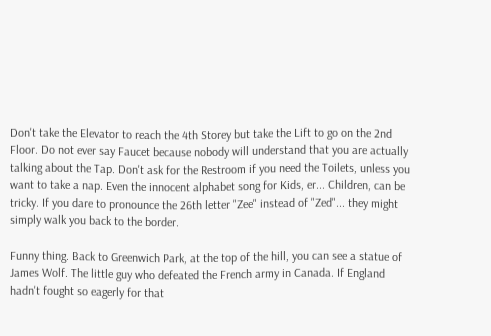Don't take the Elevator to reach the 4th Storey but take the Lift to go on the 2nd Floor. Do not ever say Faucet because nobody will understand that you are actually talking about the Tap. Don't ask for the Restroom if you need the Toilets, unless you want to take a nap. Even the innocent alphabet song for Kids, er... Children, can be tricky. If you dare to pronounce the 26th letter "Zee" instead of "Zed"... they might simply walk you back to the border.

Funny thing. Back to Greenwich Park, at the top of the hill, you can see a statue of James Wolf. The little guy who defeated the French army in Canada. If England hadn't fought so eagerly for that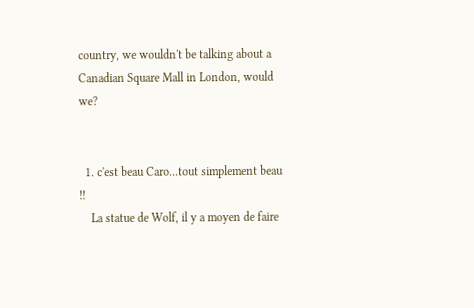country, we wouldn't be talking about a Canadian Square Mall in London, would we?


  1. c'est beau Caro...tout simplement beau !!
    La statue de Wolf, il y a moyen de faire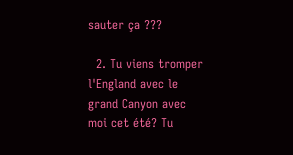sauter ça ???

  2. Tu viens tromper l'England avec le grand Canyon avec moi cet été? Tu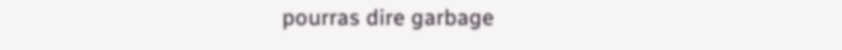pourras dire garbage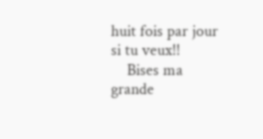huit fois par jour si tu veux!!
    Bises ma grande